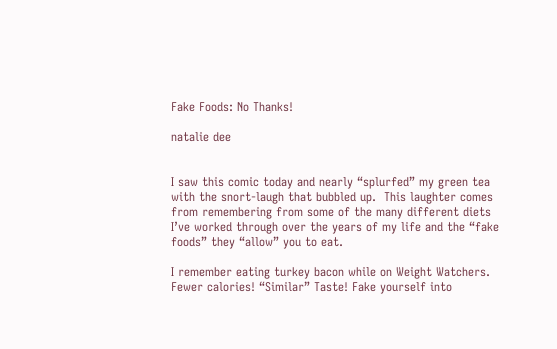Fake Foods: No Thanks!

natalie dee


I saw this comic today and nearly “splurfed” my green tea with the snort-laugh that bubbled up.  This laughter comes from remembering from some of the many different diets I’ve worked through over the years of my life and the “fake foods” they “allow” you to eat.

I remember eating turkey bacon while on Weight Watchers.  Fewer calories! “Similar” Taste! Fake yourself into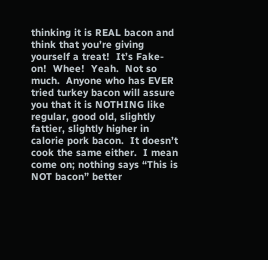thinking it is REAL bacon and think that you’re giving yourself a treat!  It’s Fake-on!  Whee!  Yeah.  Not so much.  Anyone who has EVER tried turkey bacon will assure you that it is NOTHING like regular, good old, slightly fattier, slightly higher in calorie pork bacon.  It doesn’t cook the same either.  I mean come on; nothing says “This is NOT bacon” better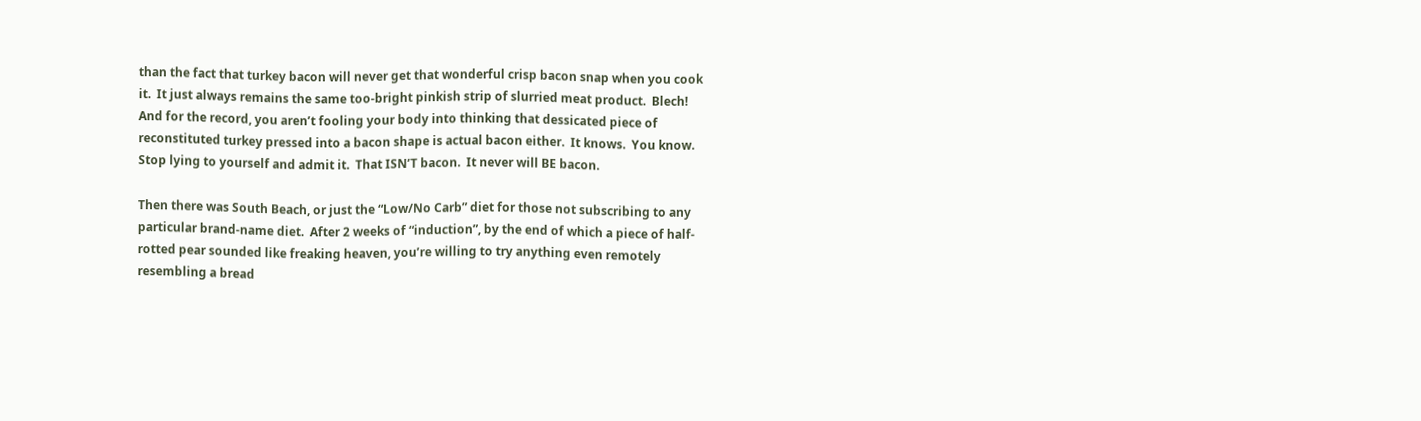than the fact that turkey bacon will never get that wonderful crisp bacon snap when you cook it.  It just always remains the same too-bright pinkish strip of slurried meat product.  Blech!  And for the record, you aren’t fooling your body into thinking that dessicated piece of reconstituted turkey pressed into a bacon shape is actual bacon either.  It knows.  You know.  Stop lying to yourself and admit it.  That ISN’T bacon.  It never will BE bacon.

Then there was South Beach, or just the “Low/No Carb” diet for those not subscribing to any particular brand-name diet.  After 2 weeks of “induction”, by the end of which a piece of half-rotted pear sounded like freaking heaven, you’re willing to try anything even remotely resembling a bread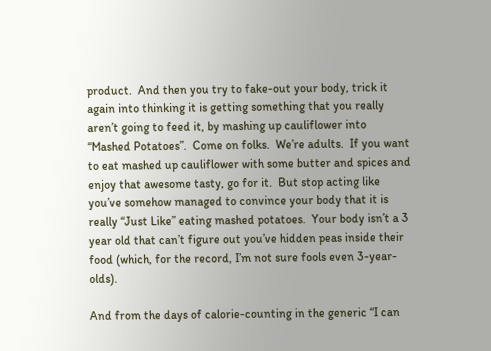product.  And then you try to fake-out your body, trick it again into thinking it is getting something that you really aren’t going to feed it, by mashing up cauliflower into “Mashed Potatoes”.  Come on folks.  We’re adults.  If you want to eat mashed up cauliflower with some butter and spices and enjoy that awesome tasty, go for it.  But stop acting like you’ve somehow managed to convince your body that it is really “Just Like” eating mashed potatoes.  Your body isn’t a 3 year old that can’t figure out you’ve hidden peas inside their food (which, for the record, I’m not sure fools even 3-year-olds).

And from the days of calorie-counting in the generic “I can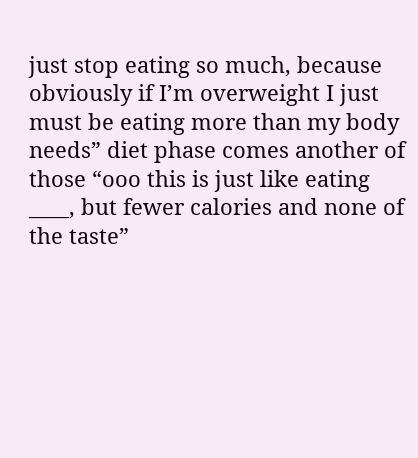just stop eating so much, because obviously if I’m overweight I just must be eating more than my body needs” diet phase comes another of those “ooo this is just like eating ____, but fewer calories and none of the taste”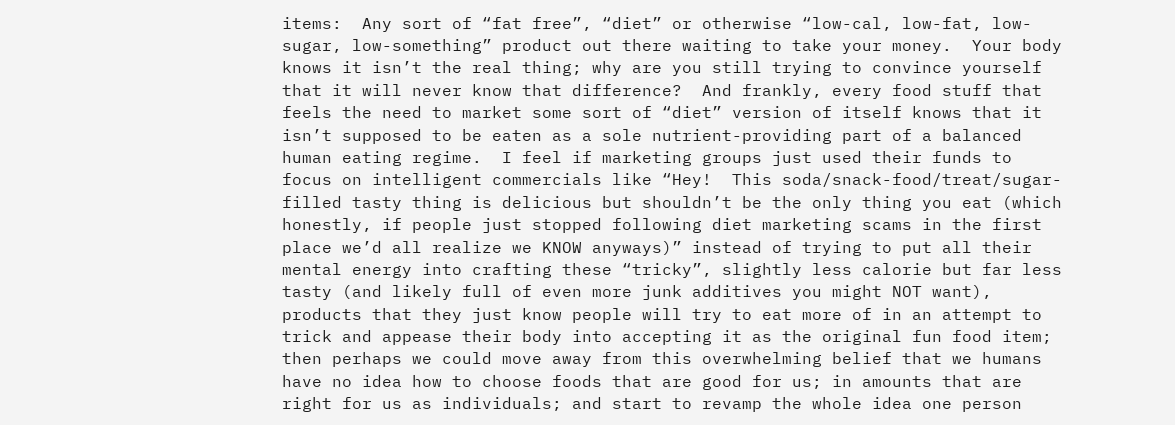items:  Any sort of “fat free”, “diet” or otherwise “low-cal, low-fat, low-sugar, low-something” product out there waiting to take your money.  Your body knows it isn’t the real thing; why are you still trying to convince yourself that it will never know that difference?  And frankly, every food stuff that feels the need to market some sort of “diet” version of itself knows that it isn’t supposed to be eaten as a sole nutrient-providing part of a balanced human eating regime.  I feel if marketing groups just used their funds to focus on intelligent commercials like “Hey!  This soda/snack-food/treat/sugar-filled tasty thing is delicious but shouldn’t be the only thing you eat (which honestly, if people just stopped following diet marketing scams in the first place we’d all realize we KNOW anyways)” instead of trying to put all their mental energy into crafting these “tricky”, slightly less calorie but far less tasty (and likely full of even more junk additives you might NOT want), products that they just know people will try to eat more of in an attempt to trick and appease their body into accepting it as the original fun food item; then perhaps we could move away from this overwhelming belief that we humans have no idea how to choose foods that are good for us; in amounts that are right for us as individuals; and start to revamp the whole idea one person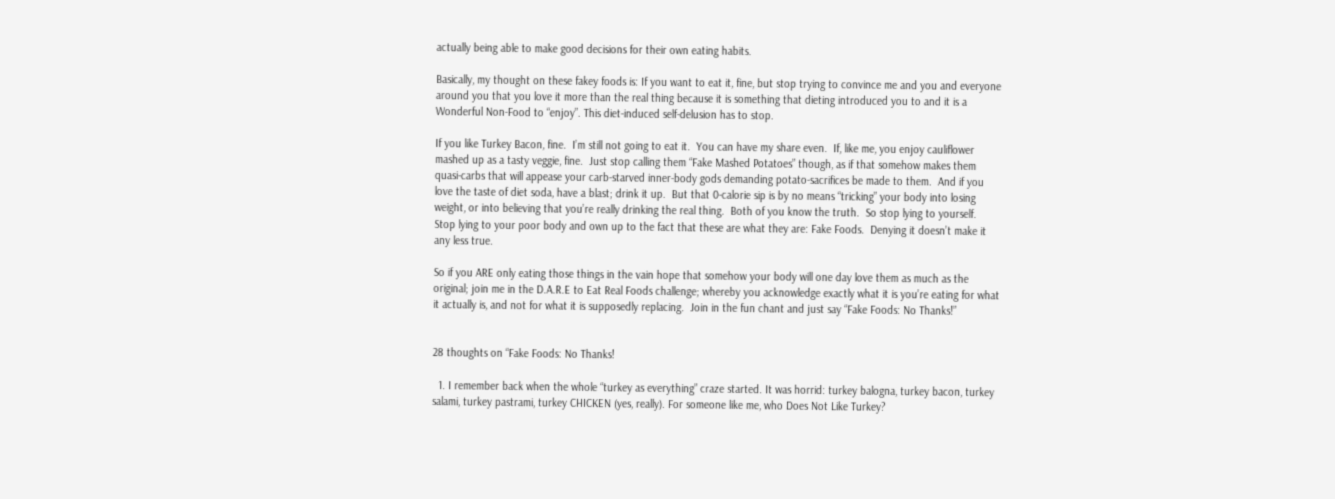actually being able to make good decisions for their own eating habits.

Basically, my thought on these fakey foods is: If you want to eat it, fine, but stop trying to convince me and you and everyone around you that you love it more than the real thing because it is something that dieting introduced you to and it is a Wonderful Non-Food to “enjoy”. This diet-induced self-delusion has to stop.

If you like Turkey Bacon, fine.  I’m still not going to eat it.  You can have my share even.  If, like me, you enjoy cauliflower mashed up as a tasty veggie, fine.  Just stop calling them “Fake Mashed Potatoes” though, as if that somehow makes them quasi-carbs that will appease your carb-starved inner-body gods demanding potato-sacrifices be made to them.  And if you love the taste of diet soda, have a blast; drink it up.  But that 0-calorie sip is by no means “tricking” your body into losing weight, or into believing that you’re really drinking the real thing.  Both of you know the truth.  So stop lying to yourself.  Stop lying to your poor body and own up to the fact that these are what they are: Fake Foods.  Denying it doesn’t make it any less true.

So if you ARE only eating those things in the vain hope that somehow your body will one day love them as much as the original; join me in the D.A.R.E to Eat Real Foods challenge; whereby you acknowledge exactly what it is you’re eating for what it actually is, and not for what it is supposedly replacing.  Join in the fun chant and just say “Fake Foods: No Thanks!”


28 thoughts on “Fake Foods: No Thanks!

  1. I remember back when the whole “turkey as everything” craze started. It was horrid: turkey balogna, turkey bacon, turkey salami, turkey pastrami, turkey CHICKEN (yes, really). For someone like me, who Does Not Like Turkey?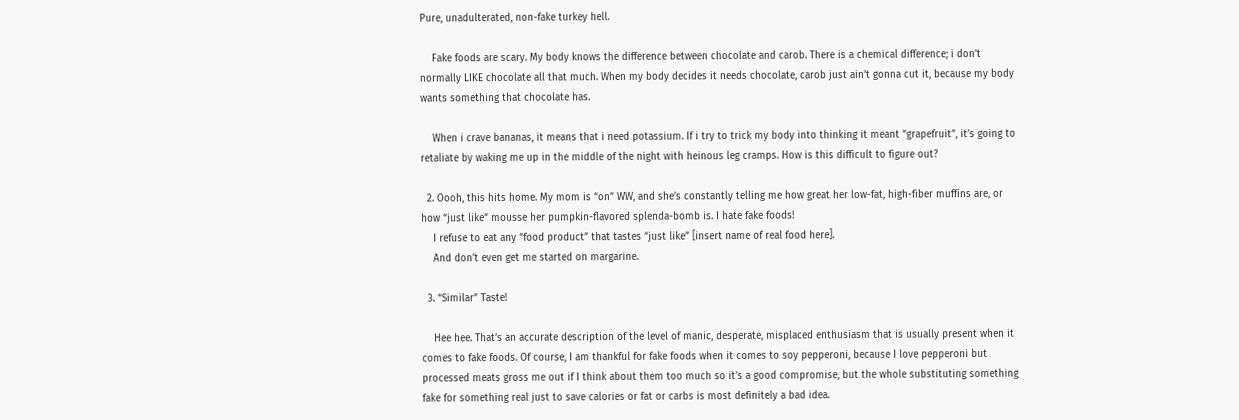Pure, unadulterated, non-fake turkey hell.

    Fake foods are scary. My body knows the difference between chocolate and carob. There is a chemical difference; i don’t normally LIKE chocolate all that much. When my body decides it needs chocolate, carob just ain’t gonna cut it, because my body wants something that chocolate has.

    When i crave bananas, it means that i need potassium. If i try to trick my body into thinking it meant “grapefruit”, it’s going to retaliate by waking me up in the middle of the night with heinous leg cramps. How is this difficult to figure out?

  2. Oooh, this hits home. My mom is “on” WW, and she’s constantly telling me how great her low-fat, high-fiber muffins are, or how “just like” mousse her pumpkin-flavored splenda-bomb is. I hate fake foods!
    I refuse to eat any “food product” that tastes “just like” [insert name of real food here].
    And don’t even get me started on margarine.

  3. “Similar” Taste!

    Hee hee. That’s an accurate description of the level of manic, desperate, misplaced enthusiasm that is usually present when it comes to fake foods. Of course, I am thankful for fake foods when it comes to soy pepperoni, because I love pepperoni but processed meats gross me out if I think about them too much so it’s a good compromise, but the whole substituting something fake for something real just to save calories or fat or carbs is most definitely a bad idea.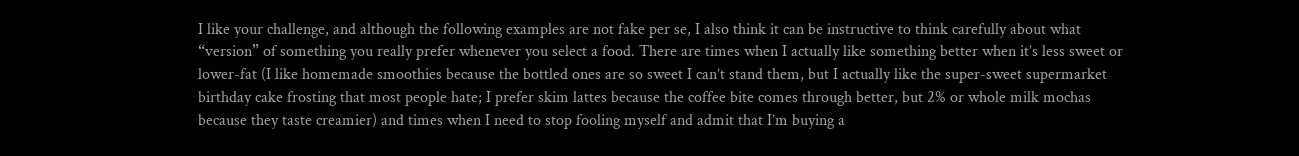I like your challenge, and although the following examples are not fake per se, I also think it can be instructive to think carefully about what “version” of something you really prefer whenever you select a food. There are times when I actually like something better when it’s less sweet or lower-fat (I like homemade smoothies because the bottled ones are so sweet I can’t stand them, but I actually like the super-sweet supermarket birthday cake frosting that most people hate; I prefer skim lattes because the coffee bite comes through better, but 2% or whole milk mochas because they taste creamier) and times when I need to stop fooling myself and admit that I’m buying a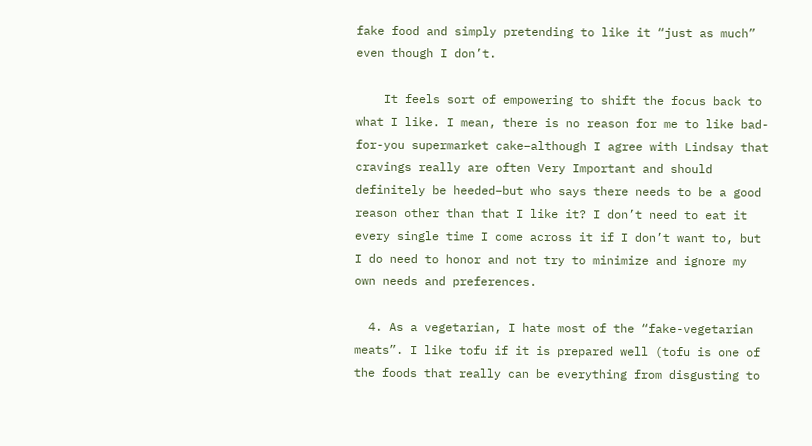fake food and simply pretending to like it “just as much” even though I don’t.

    It feels sort of empowering to shift the focus back to what I like. I mean, there is no reason for me to like bad-for-you supermarket cake–although I agree with Lindsay that cravings really are often Very Important and should definitely be heeded–but who says there needs to be a good reason other than that I like it? I don’t need to eat it every single time I come across it if I don’t want to, but I do need to honor and not try to minimize and ignore my own needs and preferences.

  4. As a vegetarian, I hate most of the “fake-vegetarian meats”. I like tofu if it is prepared well (tofu is one of the foods that really can be everything from disgusting to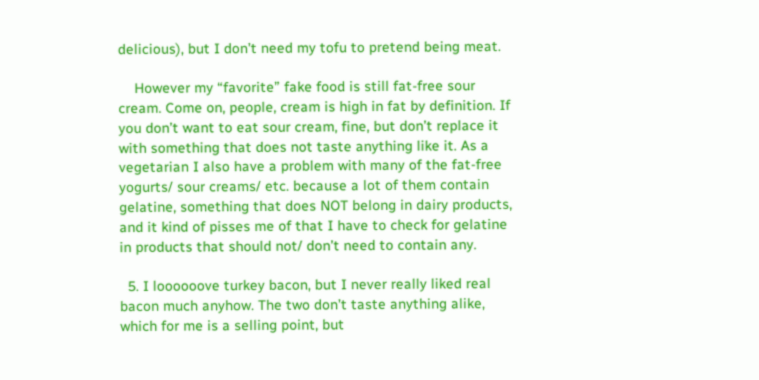delicious), but I don’t need my tofu to pretend being meat.

    However my “favorite” fake food is still fat-free sour cream. Come on, people, cream is high in fat by definition. If you don’t want to eat sour cream, fine, but don’t replace it with something that does not taste anything like it. As a vegetarian I also have a problem with many of the fat-free yogurts/ sour creams/ etc. because a lot of them contain gelatine, something that does NOT belong in dairy products, and it kind of pisses me of that I have to check for gelatine in products that should not/ don’t need to contain any.

  5. I loooooove turkey bacon, but I never really liked real bacon much anyhow. The two don’t taste anything alike, which for me is a selling point, but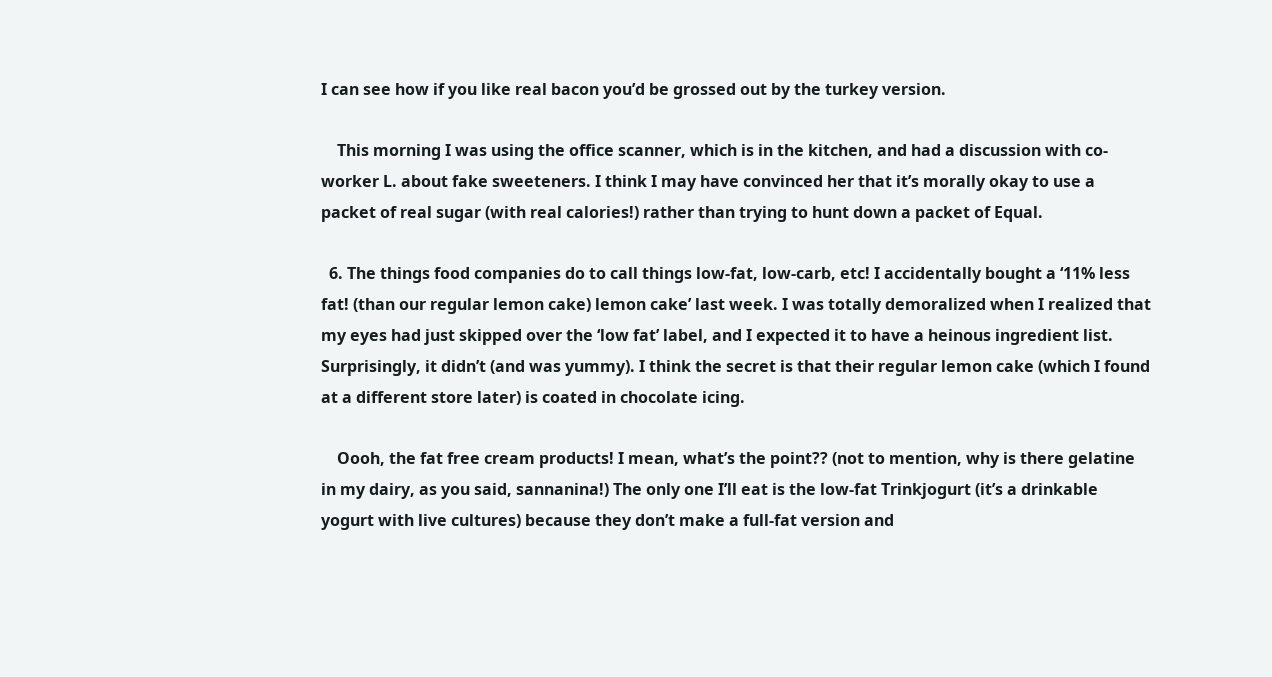I can see how if you like real bacon you’d be grossed out by the turkey version.

    This morning I was using the office scanner, which is in the kitchen, and had a discussion with co-worker L. about fake sweeteners. I think I may have convinced her that it’s morally okay to use a packet of real sugar (with real calories!) rather than trying to hunt down a packet of Equal.

  6. The things food companies do to call things low-fat, low-carb, etc! I accidentally bought a ‘11% less fat! (than our regular lemon cake) lemon cake’ last week. I was totally demoralized when I realized that my eyes had just skipped over the ‘low fat’ label, and I expected it to have a heinous ingredient list. Surprisingly, it didn’t (and was yummy). I think the secret is that their regular lemon cake (which I found at a different store later) is coated in chocolate icing.

    Oooh, the fat free cream products! I mean, what’s the point?? (not to mention, why is there gelatine in my dairy, as you said, sannanina!) The only one I’ll eat is the low-fat Trinkjogurt (it’s a drinkable yogurt with live cultures) because they don’t make a full-fat version and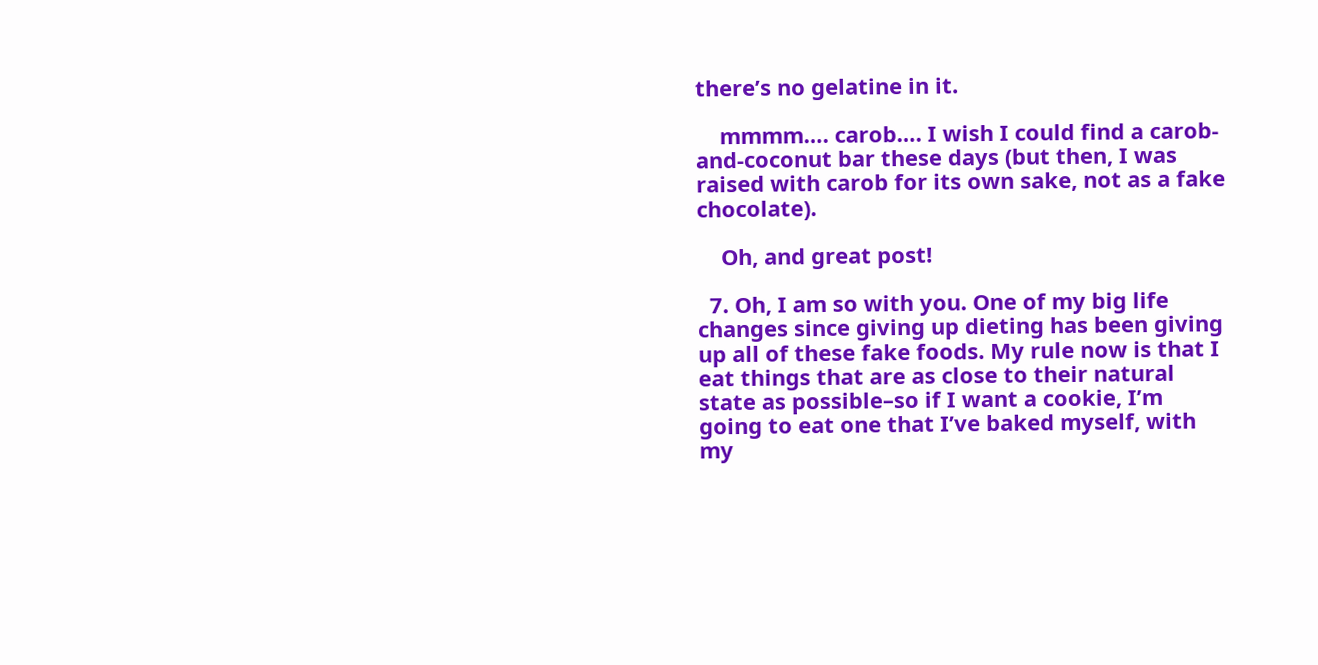there’s no gelatine in it.

    mmmm…. carob…. I wish I could find a carob-and-coconut bar these days (but then, I was raised with carob for its own sake, not as a fake chocolate).

    Oh, and great post!

  7. Oh, I am so with you. One of my big life changes since giving up dieting has been giving up all of these fake foods. My rule now is that I eat things that are as close to their natural state as possible–so if I want a cookie, I’m going to eat one that I’ve baked myself, with my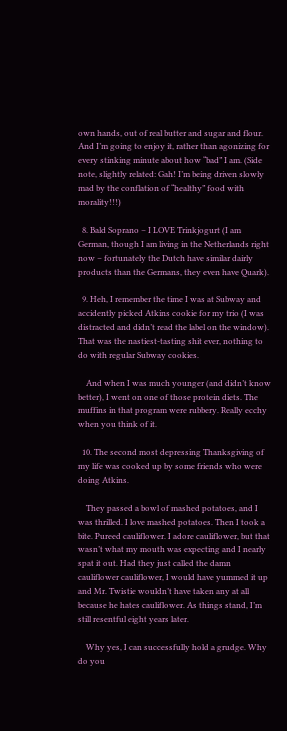own hands, out of real butter and sugar and flour. And I’m going to enjoy it, rather than agonizing for every stinking minute about how “bad” I am. (Side note, slightly related: Gah! I’m being driven slowly mad by the conflation of “healthy” food with morality!!!)

  8. Bald Soprano – I LOVE Trinkjogurt (I am German, though I am living in the Netherlands right now – fortunately the Dutch have similar dairly products than the Germans, they even have Quark).

  9. Heh, I remember the time I was at Subway and accidently picked Atkins cookie for my trio (I was distracted and didn’t read the label on the window). That was the nastiest-tasting shit ever, nothing to do with regular Subway cookies.

    And when I was much younger (and didn’t know better), I went on one of those protein diets. The muffins in that program were rubbery. Really ecchy when you think of it.

  10. The second most depressing Thanksgiving of my life was cooked up by some friends who were doing Atkins.

    They passed a bowl of mashed potatoes, and I was thrilled. I love mashed potatoes. Then I took a bite. Pureed cauliflower. I adore cauliflower, but that wasn’t what my mouth was expecting and I nearly spat it out. Had they just called the damn cauliflower cauliflower, I would have yummed it up and Mr. Twistie wouldn’t have taken any at all because he hates cauliflower. As things stand, I’m still resentful eight years later.

    Why yes, I can successfully hold a grudge. Why do you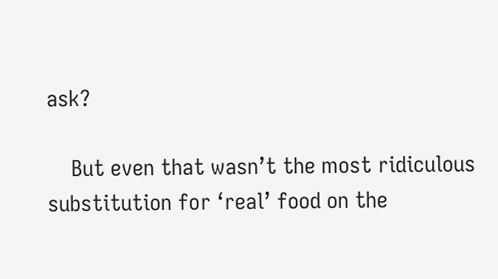ask?

    But even that wasn’t the most ridiculous substitution for ‘real’ food on the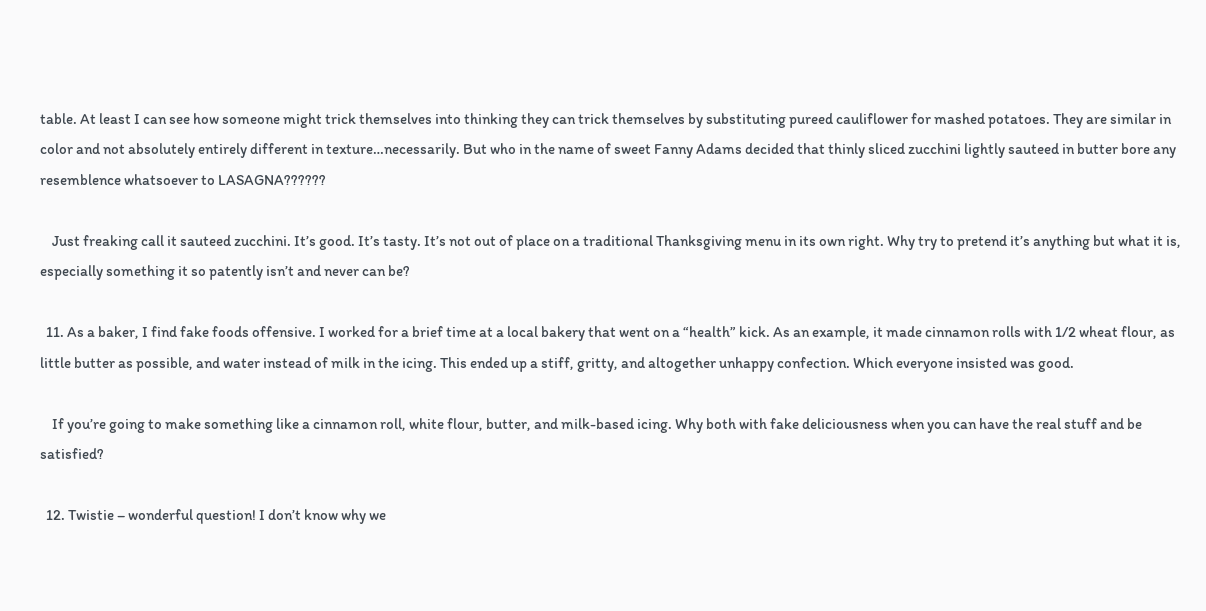table. At least I can see how someone might trick themselves into thinking they can trick themselves by substituting pureed cauliflower for mashed potatoes. They are similar in color and not absolutely entirely different in texture…necessarily. But who in the name of sweet Fanny Adams decided that thinly sliced zucchini lightly sauteed in butter bore any resemblence whatsoever to LASAGNA??????

    Just freaking call it sauteed zucchini. It’s good. It’s tasty. It’s not out of place on a traditional Thanksgiving menu in its own right. Why try to pretend it’s anything but what it is, especially something it so patently isn’t and never can be?

  11. As a baker, I find fake foods offensive. I worked for a brief time at a local bakery that went on a “health” kick. As an example, it made cinnamon rolls with 1/2 wheat flour, as little butter as possible, and water instead of milk in the icing. This ended up a stiff, gritty, and altogether unhappy confection. Which everyone insisted was good.

    If you’re going to make something like a cinnamon roll, white flour, butter, and milk-based icing. Why both with fake deliciousness when you can have the real stuff and be satisfied?

  12. Twistie – wonderful question! I don’t know why we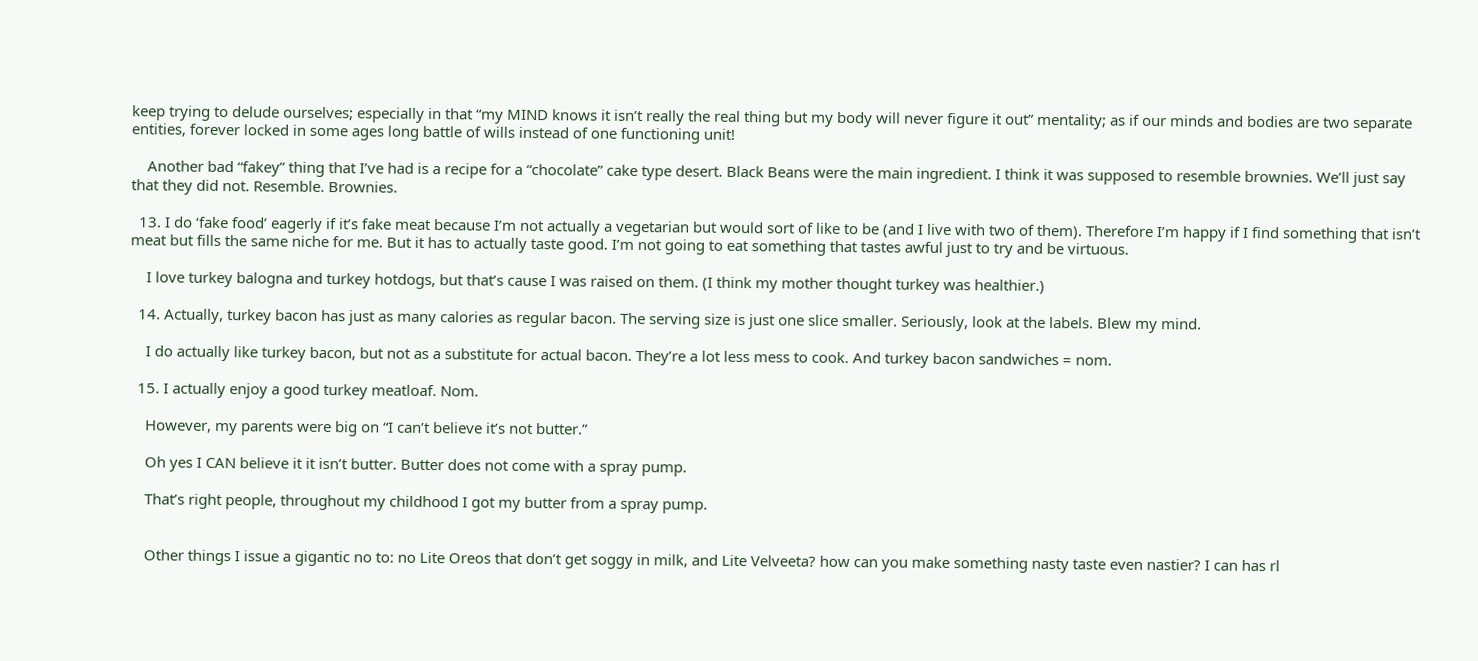keep trying to delude ourselves; especially in that “my MIND knows it isn’t really the real thing but my body will never figure it out” mentality; as if our minds and bodies are two separate entities, forever locked in some ages long battle of wills instead of one functioning unit!

    Another bad “fakey” thing that I’ve had is a recipe for a “chocolate” cake type desert. Black Beans were the main ingredient. I think it was supposed to resemble brownies. We’ll just say that they did not. Resemble. Brownies.

  13. I do ‘fake food’ eagerly if it’s fake meat because I’m not actually a vegetarian but would sort of like to be (and I live with two of them). Therefore I’m happy if I find something that isn’t meat but fills the same niche for me. But it has to actually taste good. I’m not going to eat something that tastes awful just to try and be virtuous.

    I love turkey balogna and turkey hotdogs, but that’s cause I was raised on them. (I think my mother thought turkey was healthier.)

  14. Actually, turkey bacon has just as many calories as regular bacon. The serving size is just one slice smaller. Seriously, look at the labels. Blew my mind.

    I do actually like turkey bacon, but not as a substitute for actual bacon. They’re a lot less mess to cook. And turkey bacon sandwiches = nom.

  15. I actually enjoy a good turkey meatloaf. Nom.

    However, my parents were big on “I can’t believe it’s not butter.”

    Oh yes I CAN believe it it isn’t butter. Butter does not come with a spray pump.

    That’s right people, throughout my childhood I got my butter from a spray pump.


    Other things I issue a gigantic no to: no Lite Oreos that don’t get soggy in milk, and Lite Velveeta? how can you make something nasty taste even nastier? I can has rl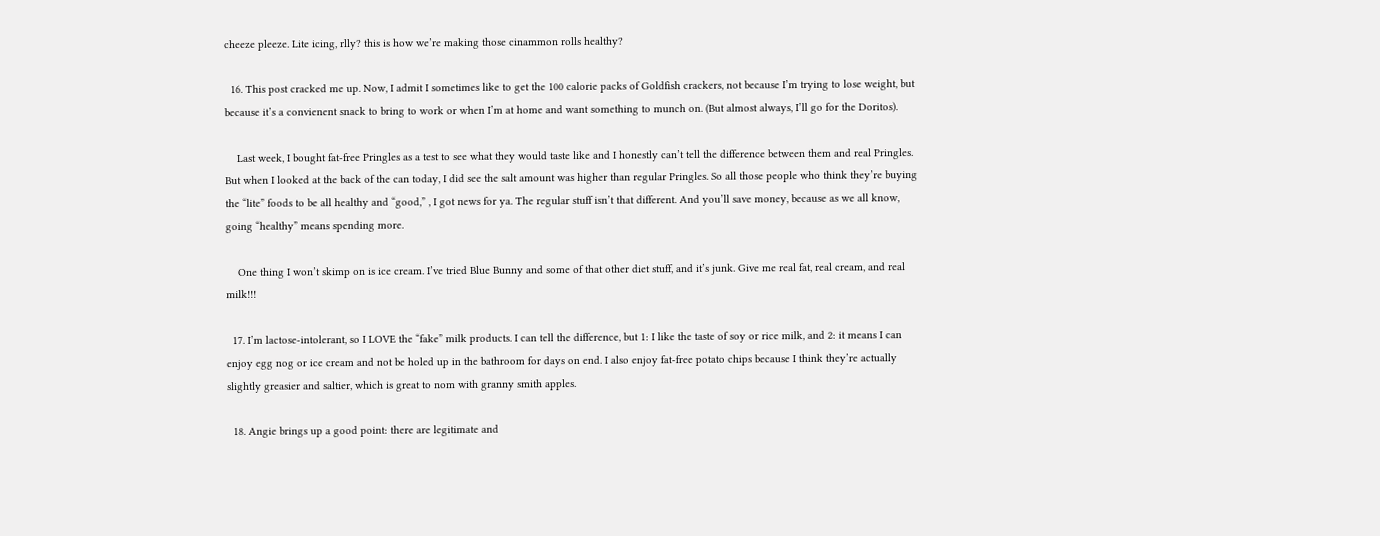cheeze pleeze. Lite icing, rlly? this is how we’re making those cinammon rolls healthy?

  16. This post cracked me up. Now, I admit I sometimes like to get the 100 calorie packs of Goldfish crackers, not because I’m trying to lose weight, but because it’s a convienent snack to bring to work or when I’m at home and want something to munch on. (But almost always, I’ll go for the Doritos).

    Last week, I bought fat-free Pringles as a test to see what they would taste like and I honestly can’t tell the difference between them and real Pringles. But when I looked at the back of the can today, I did see the salt amount was higher than regular Pringles. So all those people who think they’re buying the “lite” foods to be all healthy and “good,” , I got news for ya. The regular stuff isn’t that different. And you’ll save money, because as we all know, going “healthy” means spending more.

    One thing I won’t skimp on is ice cream. I’ve tried Blue Bunny and some of that other diet stuff, and it’s junk. Give me real fat, real cream, and real milk!!!

  17. I’m lactose-intolerant, so I LOVE the “fake” milk products. I can tell the difference, but 1: I like the taste of soy or rice milk, and 2: it means I can enjoy egg nog or ice cream and not be holed up in the bathroom for days on end. I also enjoy fat-free potato chips because I think they’re actually slightly greasier and saltier, which is great to nom with granny smith apples.

  18. Angie brings up a good point: there are legitimate and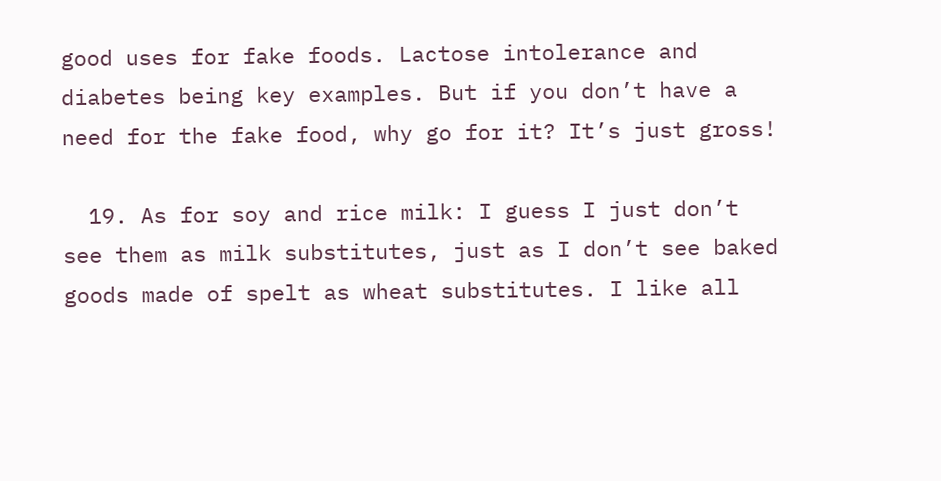good uses for fake foods. Lactose intolerance and diabetes being key examples. But if you don’t have a need for the fake food, why go for it? It’s just gross!

  19. As for soy and rice milk: I guess I just don’t see them as milk substitutes, just as I don’t see baked goods made of spelt as wheat substitutes. I like all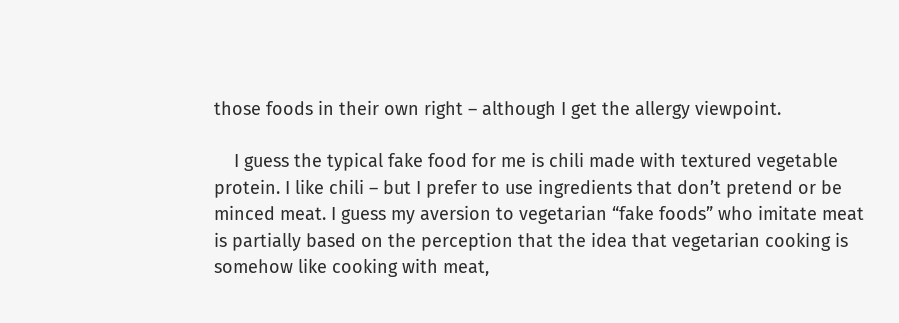those foods in their own right – although I get the allergy viewpoint.

    I guess the typical fake food for me is chili made with textured vegetable protein. I like chili – but I prefer to use ingredients that don’t pretend or be minced meat. I guess my aversion to vegetarian “fake foods” who imitate meat is partially based on the perception that the idea that vegetarian cooking is somehow like cooking with meat,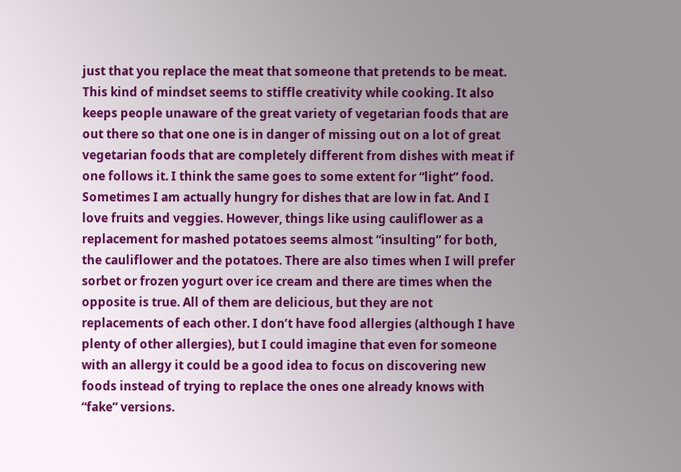just that you replace the meat that someone that pretends to be meat. This kind of mindset seems to stiffle creativity while cooking. It also keeps people unaware of the great variety of vegetarian foods that are out there so that one one is in danger of missing out on a lot of great vegetarian foods that are completely different from dishes with meat if one follows it. I think the same goes to some extent for “light” food. Sometimes I am actually hungry for dishes that are low in fat. And I love fruits and veggies. However, things like using cauliflower as a replacement for mashed potatoes seems almost “insulting” for both, the cauliflower and the potatoes. There are also times when I will prefer sorbet or frozen yogurt over ice cream and there are times when the opposite is true. All of them are delicious, but they are not replacements of each other. I don’t have food allergies (although I have plenty of other allergies), but I could imagine that even for someone with an allergy it could be a good idea to focus on discovering new foods instead of trying to replace the ones one already knows with “fake” versions.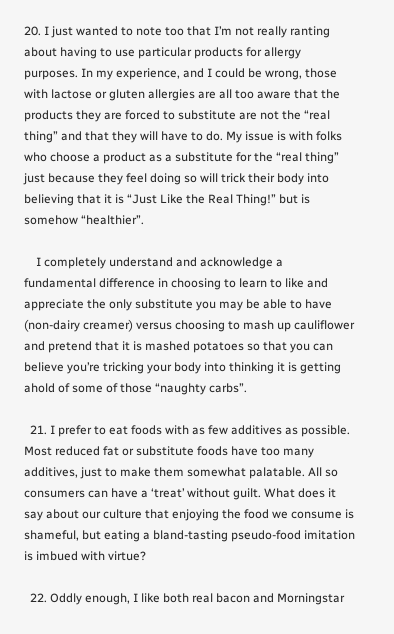20. I just wanted to note too that I’m not really ranting about having to use particular products for allergy purposes. In my experience, and I could be wrong, those with lactose or gluten allergies are all too aware that the products they are forced to substitute are not the “real thing” and that they will have to do. My issue is with folks who choose a product as a substitute for the “real thing” just because they feel doing so will trick their body into believing that it is “Just Like the Real Thing!” but is somehow “healthier”.

    I completely understand and acknowledge a fundamental difference in choosing to learn to like and appreciate the only substitute you may be able to have (non-dairy creamer) versus choosing to mash up cauliflower and pretend that it is mashed potatoes so that you can believe you’re tricking your body into thinking it is getting ahold of some of those “naughty carbs”.

  21. I prefer to eat foods with as few additives as possible. Most reduced fat or substitute foods have too many additives, just to make them somewhat palatable. All so consumers can have a ‘treat’ without guilt. What does it say about our culture that enjoying the food we consume is shameful, but eating a bland-tasting pseudo-food imitation is imbued with virtue?

  22. Oddly enough, I like both real bacon and Morningstar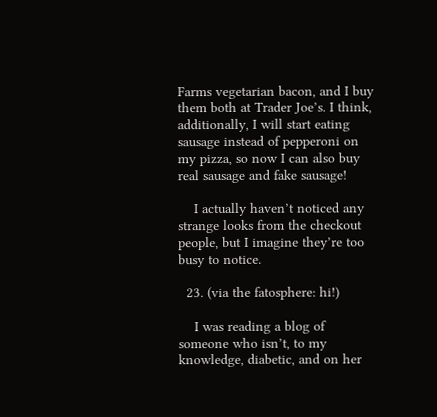Farms vegetarian bacon, and I buy them both at Trader Joe’s. I think, additionally, I will start eating sausage instead of pepperoni on my pizza, so now I can also buy real sausage and fake sausage!

    I actually haven’t noticed any strange looks from the checkout people, but I imagine they’re too busy to notice.

  23. (via the fatosphere: hi!)

    I was reading a blog of someone who isn’t, to my knowledge, diabetic, and on her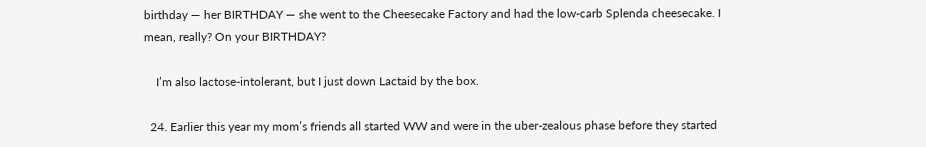birthday — her BIRTHDAY — she went to the Cheesecake Factory and had the low-carb Splenda cheesecake. I mean, really? On your BIRTHDAY?

    I’m also lactose-intolerant, but I just down Lactaid by the box.

  24. Earlier this year my mom’s friends all started WW and were in the uber-zealous phase before they started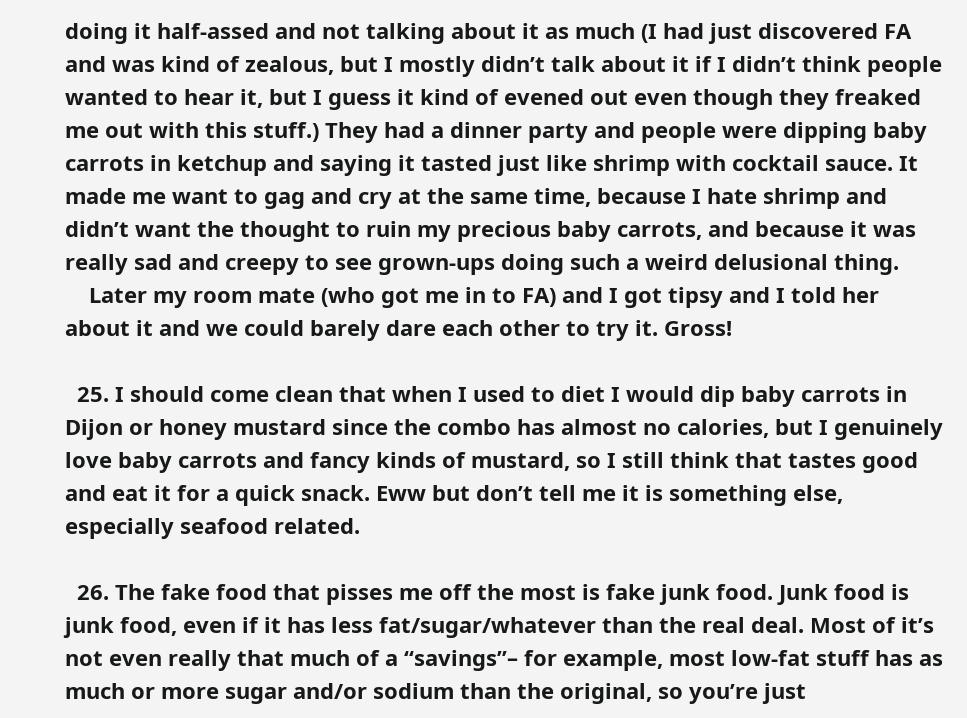doing it half-assed and not talking about it as much (I had just discovered FA and was kind of zealous, but I mostly didn’t talk about it if I didn’t think people wanted to hear it, but I guess it kind of evened out even though they freaked me out with this stuff.) They had a dinner party and people were dipping baby carrots in ketchup and saying it tasted just like shrimp with cocktail sauce. It made me want to gag and cry at the same time, because I hate shrimp and didn’t want the thought to ruin my precious baby carrots, and because it was really sad and creepy to see grown-ups doing such a weird delusional thing.
    Later my room mate (who got me in to FA) and I got tipsy and I told her about it and we could barely dare each other to try it. Gross!

  25. I should come clean that when I used to diet I would dip baby carrots in Dijon or honey mustard since the combo has almost no calories, but I genuinely love baby carrots and fancy kinds of mustard, so I still think that tastes good and eat it for a quick snack. Eww but don’t tell me it is something else, especially seafood related.

  26. The fake food that pisses me off the most is fake junk food. Junk food is junk food, even if it has less fat/sugar/whatever than the real deal. Most of it’s not even really that much of a “savings”– for example, most low-fat stuff has as much or more sugar and/or sodium than the original, so you’re just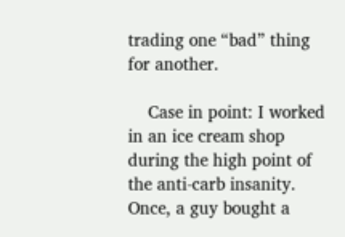trading one “bad” thing for another.

    Case in point: I worked in an ice cream shop during the high point of the anti-carb insanity. Once, a guy bought a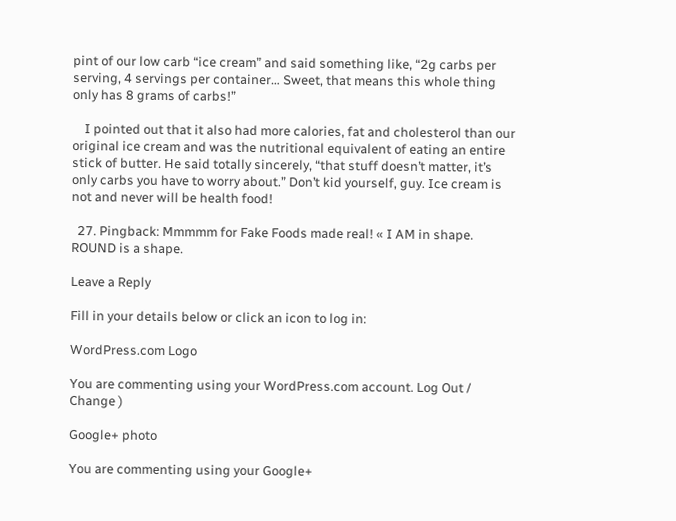pint of our low carb “ice cream” and said something like, “2g carbs per serving, 4 servings per container… Sweet, that means this whole thing only has 8 grams of carbs!”

    I pointed out that it also had more calories, fat and cholesterol than our original ice cream and was the nutritional equivalent of eating an entire stick of butter. He said totally sincerely, “that stuff doesn’t matter, it’s only carbs you have to worry about.” Don’t kid yourself, guy. Ice cream is not and never will be health food!

  27. Pingback: Mmmmm for Fake Foods made real! « I AM in shape. ROUND is a shape.

Leave a Reply

Fill in your details below or click an icon to log in:

WordPress.com Logo

You are commenting using your WordPress.com account. Log Out /  Change )

Google+ photo

You are commenting using your Google+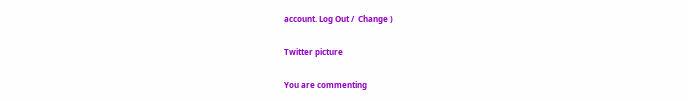account. Log Out /  Change )

Twitter picture

You are commenting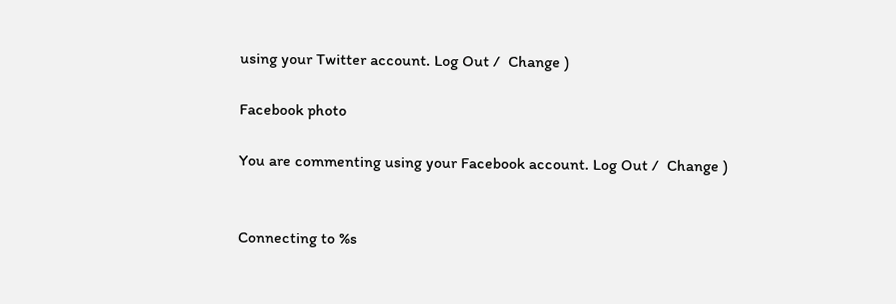using your Twitter account. Log Out /  Change )

Facebook photo

You are commenting using your Facebook account. Log Out /  Change )


Connecting to %s